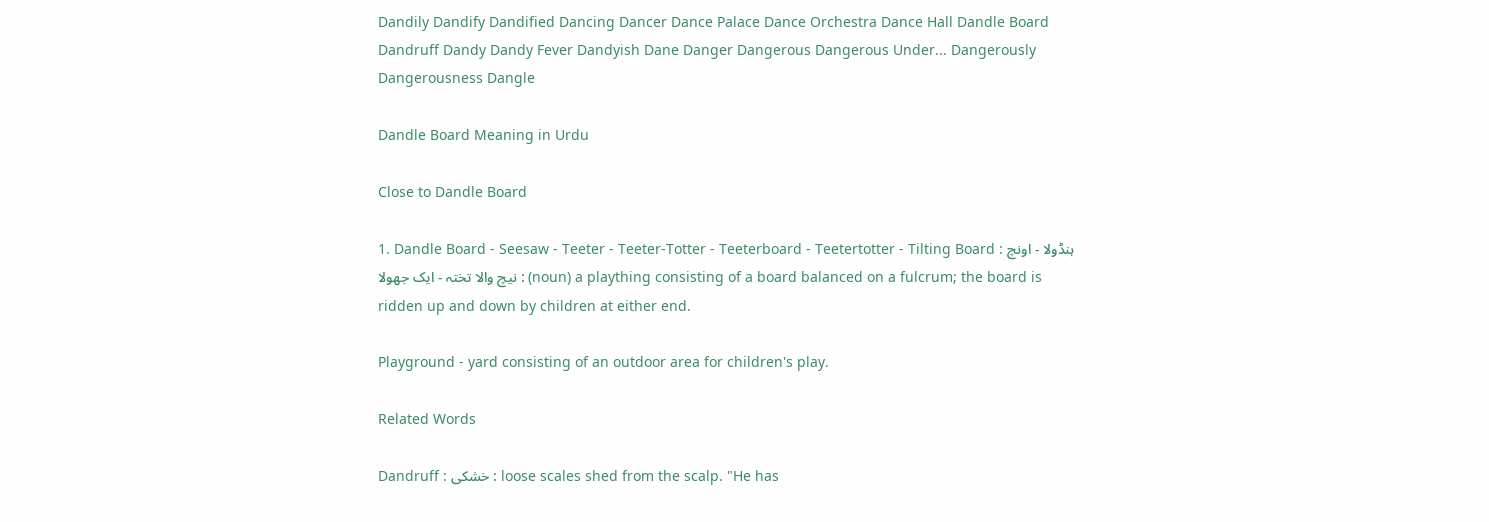Dandily Dandify Dandified Dancing Dancer Dance Palace Dance Orchestra Dance Hall Dandle Board Dandruff Dandy Dandy Fever Dandyish Dane Danger Dangerous Dangerous Under... Dangerously Dangerousness Dangle

Dandle Board Meaning in Urdu

Close to Dandle Board

1. Dandle Board - Seesaw - Teeter - Teeter-Totter - Teeterboard - Teetertotter - Tilting Board : ہنڈولا - اونچ نیچ والا تختہ - ایک جھولا : (noun) a plaything consisting of a board balanced on a fulcrum; the board is ridden up and down by children at either end.

Playground - yard consisting of an outdoor area for children's play.

Related Words

Dandruff : خشکی : loose scales shed from the scalp. "He has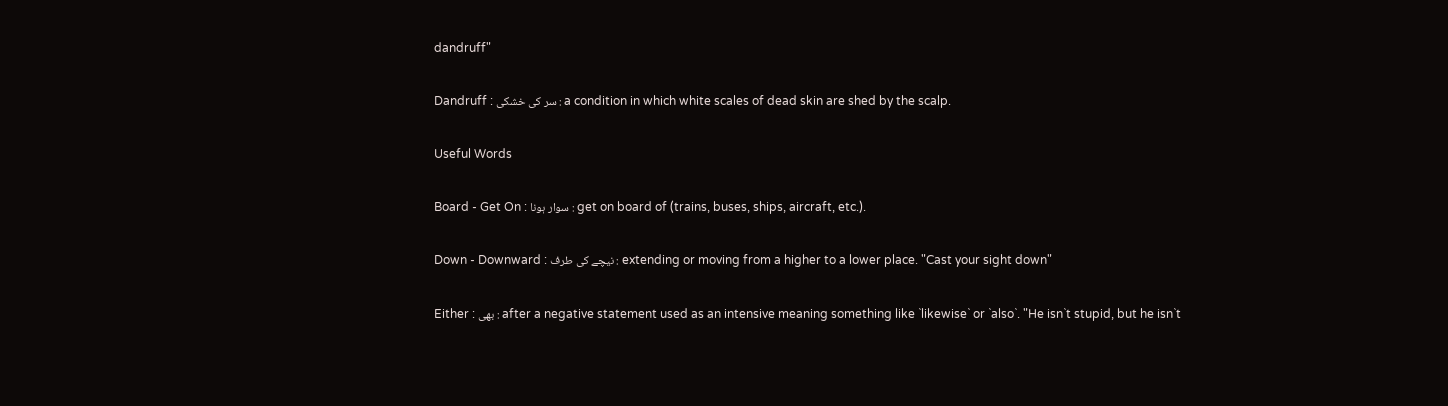dandruff"

Dandruff : سر کی خشکی : a condition in which white scales of dead skin are shed by the scalp.

Useful Words

Board - Get On : سوار ہونا : get on board of (trains, buses, ships, aircraft, etc.).

Down - Downward : نیچے کی طرف : extending or moving from a higher to a lower place. "Cast your sight down"

Either : بھی : after a negative statement used as an intensive meaning something like `likewise` or `also`. "He isn`t stupid, but he isn`t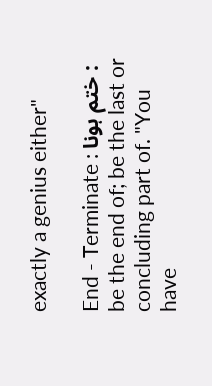exactly a genius either"

End - Terminate : ختم ہونا : be the end of; be the last or concluding part of. "You have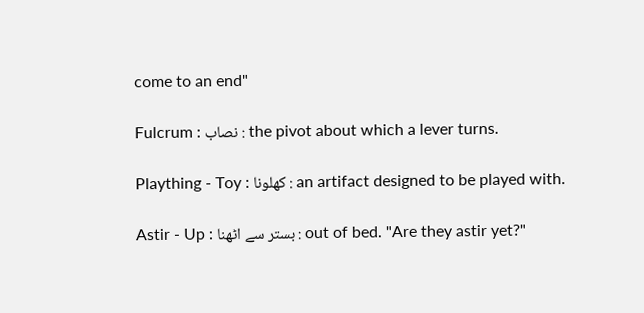come to an end"

Fulcrum : نصاب : the pivot about which a lever turns.

Plaything - Toy : کھلونا : an artifact designed to be played with.

Astir - Up : بستر سے اٹھنا : out of bed. "Are they astir yet?"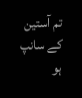تم آستین کے سانپ ہو